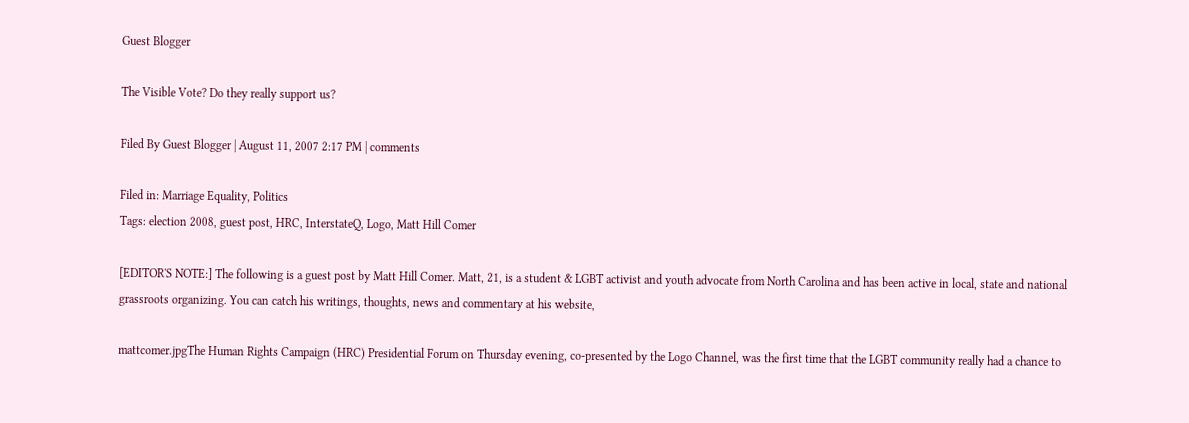Guest Blogger

The Visible Vote? Do they really support us?

Filed By Guest Blogger | August 11, 2007 2:17 PM | comments

Filed in: Marriage Equality, Politics
Tags: election 2008, guest post, HRC, InterstateQ, Logo, Matt Hill Comer

[EDITOR'S NOTE:] The following is a guest post by Matt Hill Comer. Matt, 21, is a student & LGBT activist and youth advocate from North Carolina and has been active in local, state and national grassroots organizing. You can catch his writings, thoughts, news and commentary at his website,

mattcomer.jpgThe Human Rights Campaign (HRC) Presidential Forum on Thursday evening, co-presented by the Logo Channel, was the first time that the LGBT community really had a chance to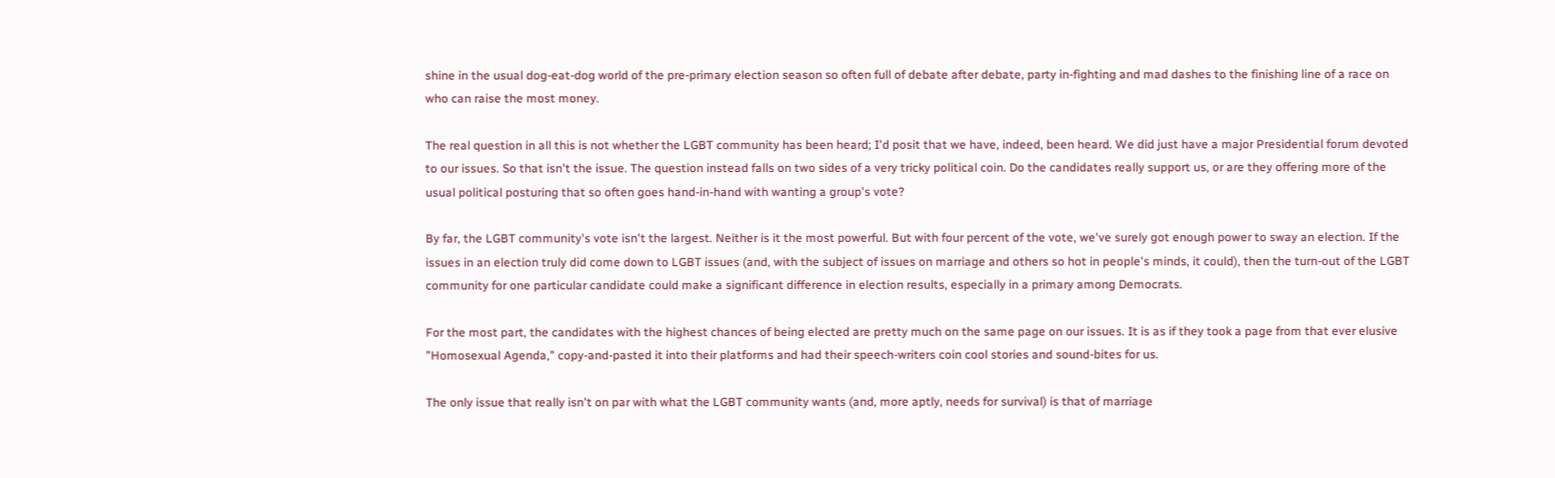shine in the usual dog-eat-dog world of the pre-primary election season so often full of debate after debate, party in-fighting and mad dashes to the finishing line of a race on who can raise the most money.

The real question in all this is not whether the LGBT community has been heard; I'd posit that we have, indeed, been heard. We did just have a major Presidential forum devoted to our issues. So that isn't the issue. The question instead falls on two sides of a very tricky political coin. Do the candidates really support us, or are they offering more of the usual political posturing that so often goes hand-in-hand with wanting a group's vote?

By far, the LGBT community's vote isn't the largest. Neither is it the most powerful. But with four percent of the vote, we've surely got enough power to sway an election. If the issues in an election truly did come down to LGBT issues (and, with the subject of issues on marriage and others so hot in people's minds, it could), then the turn-out of the LGBT community for one particular candidate could make a significant difference in election results, especially in a primary among Democrats.

For the most part, the candidates with the highest chances of being elected are pretty much on the same page on our issues. It is as if they took a page from that ever elusive "Homosexual Agenda," copy-and-pasted it into their platforms and had their speech-writers coin cool stories and sound-bites for us.

The only issue that really isn't on par with what the LGBT community wants (and, more aptly, needs for survival) is that of marriage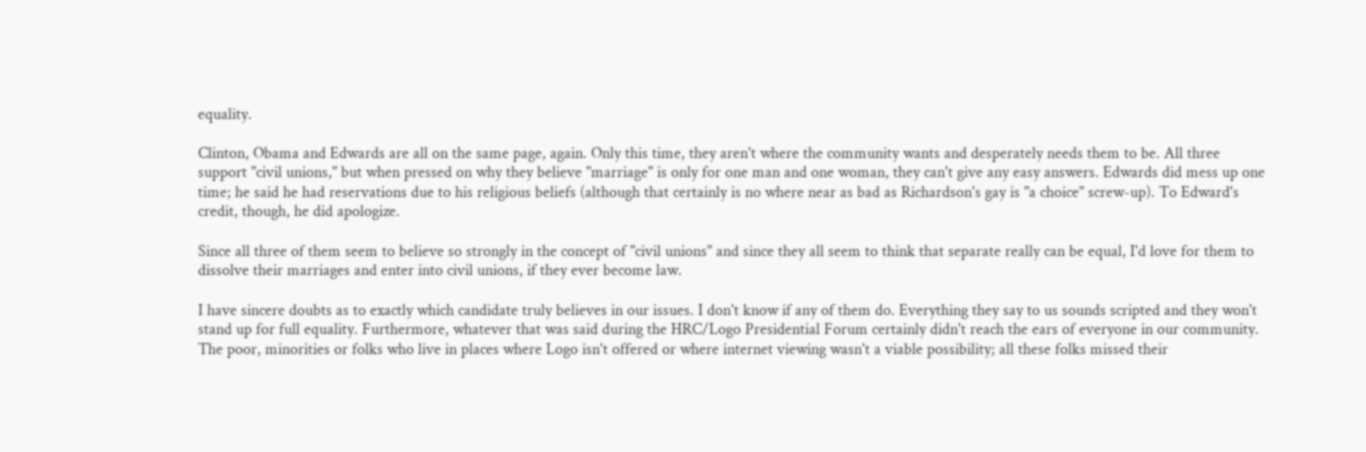equality.

Clinton, Obama and Edwards are all on the same page, again. Only this time, they aren't where the community wants and desperately needs them to be. All three support "civil unions," but when pressed on why they believe "marriage" is only for one man and one woman, they can't give any easy answers. Edwards did mess up one time; he said he had reservations due to his religious beliefs (although that certainly is no where near as bad as Richardson's gay is "a choice" screw-up). To Edward's credit, though, he did apologize.

Since all three of them seem to believe so strongly in the concept of "civil unions" and since they all seem to think that separate really can be equal, I'd love for them to dissolve their marriages and enter into civil unions, if they ever become law.

I have sincere doubts as to exactly which candidate truly believes in our issues. I don't know if any of them do. Everything they say to us sounds scripted and they won't stand up for full equality. Furthermore, whatever that was said during the HRC/Logo Presidential Forum certainly didn't reach the ears of everyone in our community. The poor, minorities or folks who live in places where Logo isn't offered or where internet viewing wasn't a viable possibility; all these folks missed their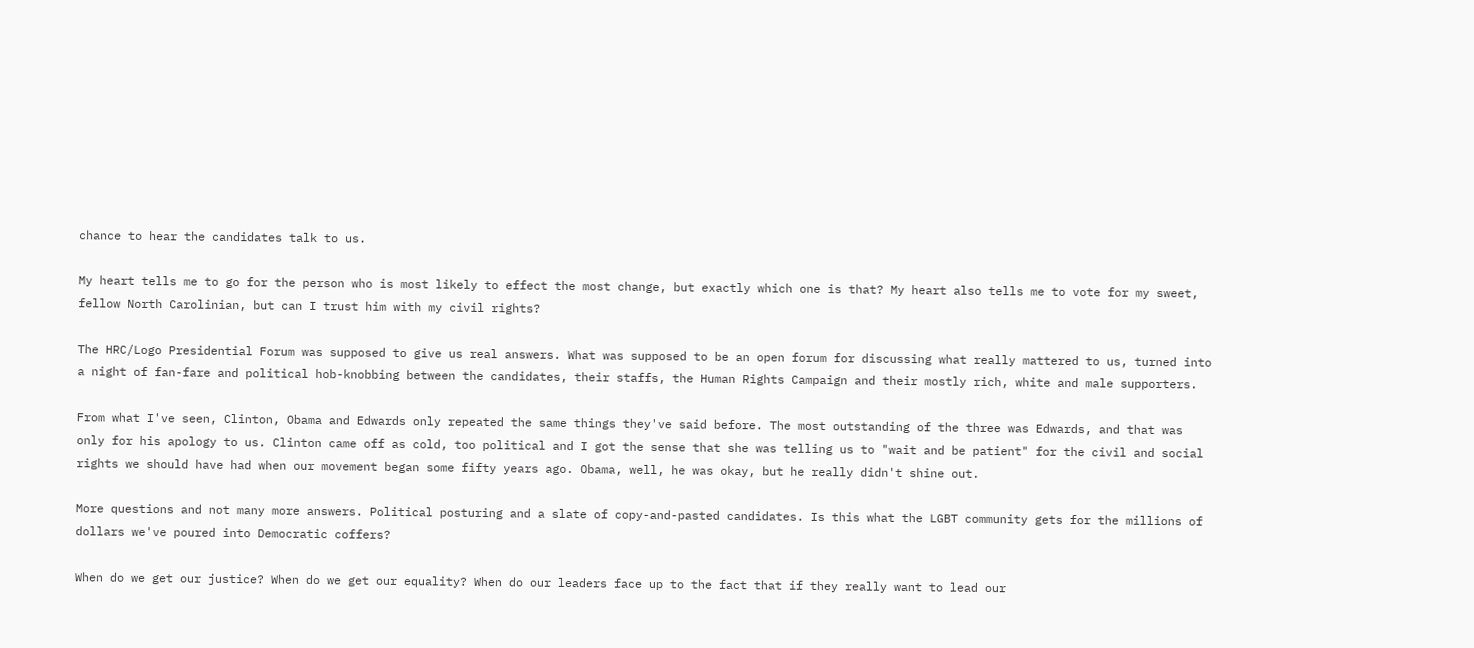chance to hear the candidates talk to us.

My heart tells me to go for the person who is most likely to effect the most change, but exactly which one is that? My heart also tells me to vote for my sweet, fellow North Carolinian, but can I trust him with my civil rights?

The HRC/Logo Presidential Forum was supposed to give us real answers. What was supposed to be an open forum for discussing what really mattered to us, turned into a night of fan-fare and political hob-knobbing between the candidates, their staffs, the Human Rights Campaign and their mostly rich, white and male supporters.

From what I've seen, Clinton, Obama and Edwards only repeated the same things they've said before. The most outstanding of the three was Edwards, and that was only for his apology to us. Clinton came off as cold, too political and I got the sense that she was telling us to "wait and be patient" for the civil and social rights we should have had when our movement began some fifty years ago. Obama, well, he was okay, but he really didn't shine out.

More questions and not many more answers. Political posturing and a slate of copy-and-pasted candidates. Is this what the LGBT community gets for the millions of dollars we've poured into Democratic coffers?

When do we get our justice? When do we get our equality? When do our leaders face up to the fact that if they really want to lead our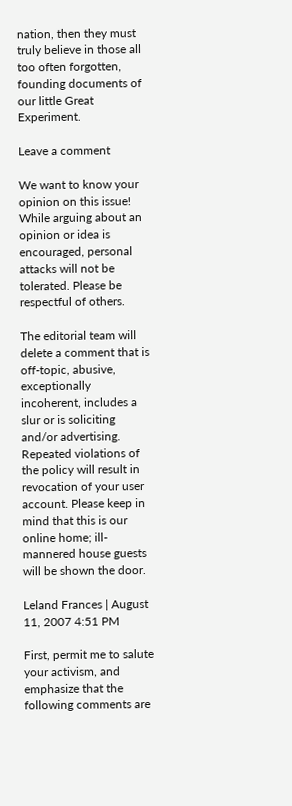nation, then they must truly believe in those all too often forgotten, founding documents of our little Great Experiment.

Leave a comment

We want to know your opinion on this issue! While arguing about an opinion or idea is encouraged, personal attacks will not be tolerated. Please be respectful of others.

The editorial team will delete a comment that is off-topic, abusive, exceptionally incoherent, includes a slur or is soliciting and/or advertising. Repeated violations of the policy will result in revocation of your user account. Please keep in mind that this is our online home; ill-mannered house guests will be shown the door.

Leland Frances | August 11, 2007 4:51 PM

First, permit me to salute your activism, and emphasize that the following comments are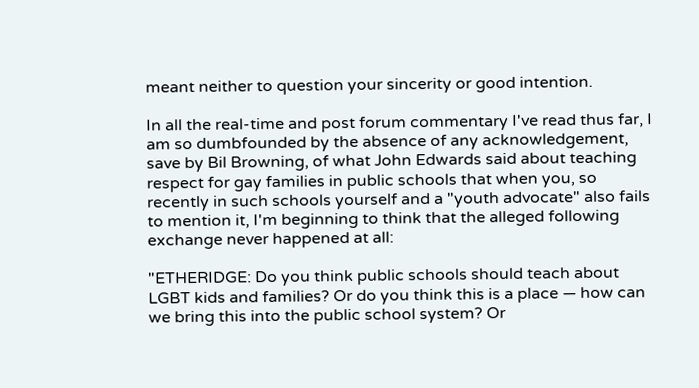meant neither to question your sincerity or good intention.

In all the real-time and post forum commentary I've read thus far, I am so dumbfounded by the absence of any acknowledgement, save by Bil Browning, of what John Edwards said about teaching respect for gay families in public schools that when you, so recently in such schools yourself and a "youth advocate" also fails to mention it, I'm beginning to think that the alleged following exchange never happened at all:

"ETHERIDGE: Do you think public schools should teach about LGBT kids and families? Or do you think this is a place — how can we bring this into the public school system? Or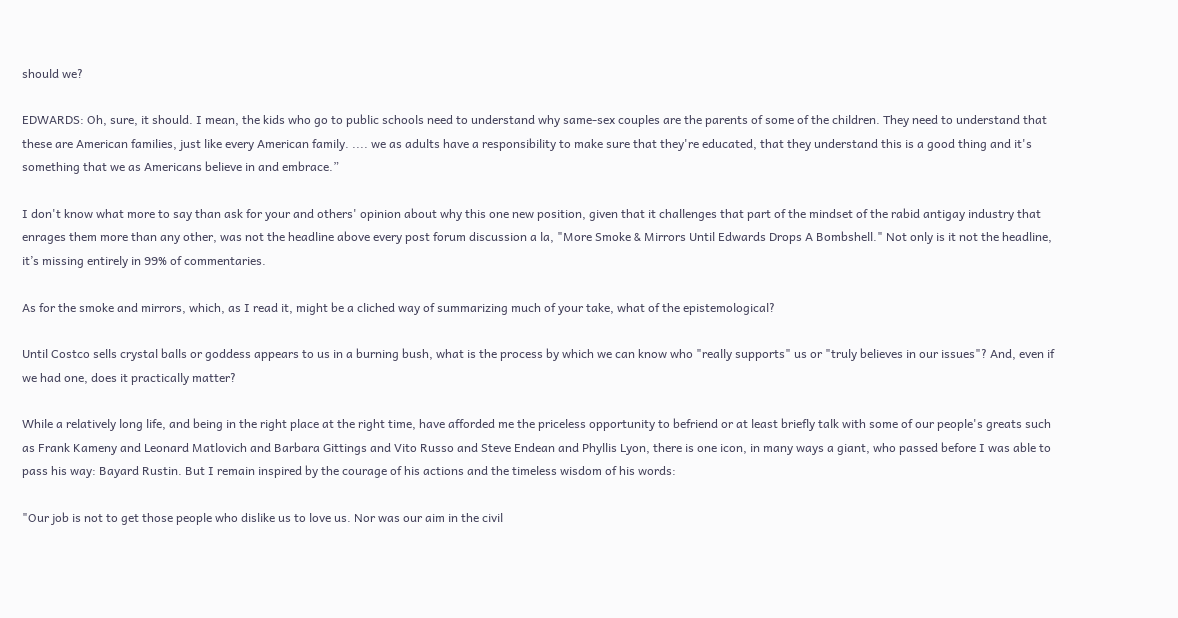should we?

EDWARDS: Oh, sure, it should. I mean, the kids who go to public schools need to understand why same-sex couples are the parents of some of the children. They need to understand that these are American families, just like every American family. .... we as adults have a responsibility to make sure that they're educated, that they understand this is a good thing and it's something that we as Americans believe in and embrace.”

I don't know what more to say than ask for your and others' opinion about why this one new position, given that it challenges that part of the mindset of the rabid antigay industry that enrages them more than any other, was not the headline above every post forum discussion a la, "More Smoke & Mirrors Until Edwards Drops A Bombshell." Not only is it not the headline, it’s missing entirely in 99% of commentaries.

As for the smoke and mirrors, which, as I read it, might be a cliched way of summarizing much of your take, what of the epistemological?

Until Costco sells crystal balls or goddess appears to us in a burning bush, what is the process by which we can know who "really supports" us or "truly believes in our issues"? And, even if we had one, does it practically matter?

While a relatively long life, and being in the right place at the right time, have afforded me the priceless opportunity to befriend or at least briefly talk with some of our people's greats such as Frank Kameny and Leonard Matlovich and Barbara Gittings and Vito Russo and Steve Endean and Phyllis Lyon, there is one icon, in many ways a giant, who passed before I was able to pass his way: Bayard Rustin. But I remain inspired by the courage of his actions and the timeless wisdom of his words:

"Our job is not to get those people who dislike us to love us. Nor was our aim in the civil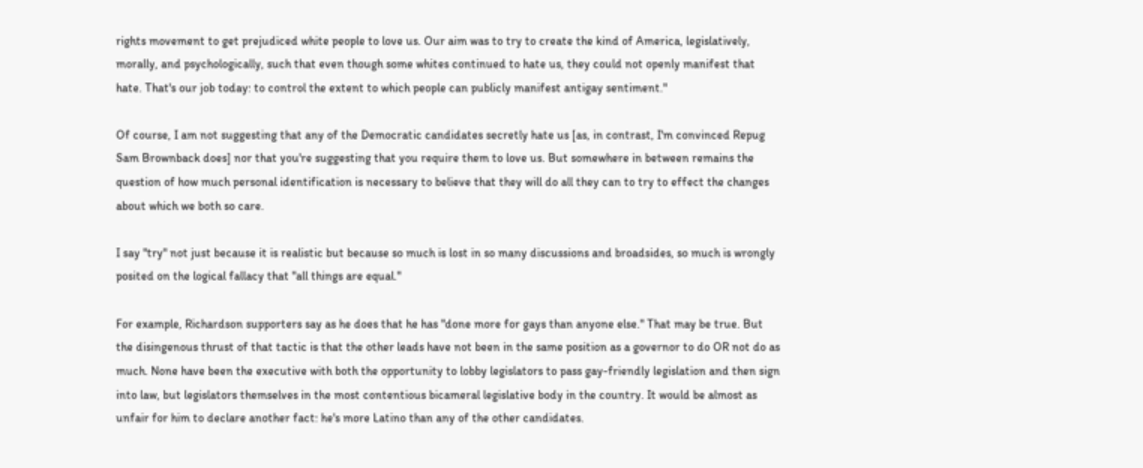rights movement to get prejudiced white people to love us. Our aim was to try to create the kind of America, legislatively, morally, and psychologically, such that even though some whites continued to hate us, they could not openly manifest that hate. That's our job today: to control the extent to which people can publicly manifest antigay sentiment."

Of course, I am not suggesting that any of the Democratic candidates secretly hate us [as, in contrast, I'm convinced Repug Sam Brownback does] nor that you're suggesting that you require them to love us. But somewhere in between remains the question of how much personal identification is necessary to believe that they will do all they can to try to effect the changes about which we both so care.

I say "try" not just because it is realistic but because so much is lost in so many discussions and broadsides, so much is wrongly posited on the logical fallacy that "all things are equal."

For example, Richardson supporters say as he does that he has "done more for gays than anyone else." That may be true. But the disingenous thrust of that tactic is that the other leads have not been in the same position as a governor to do OR not do as much. None have been the executive with both the opportunity to lobby legislators to pass gay-friendly legislation and then sign into law, but legislators themselves in the most contentious bicameral legislative body in the country. It would be almost as unfair for him to declare another fact: he's more Latino than any of the other candidates.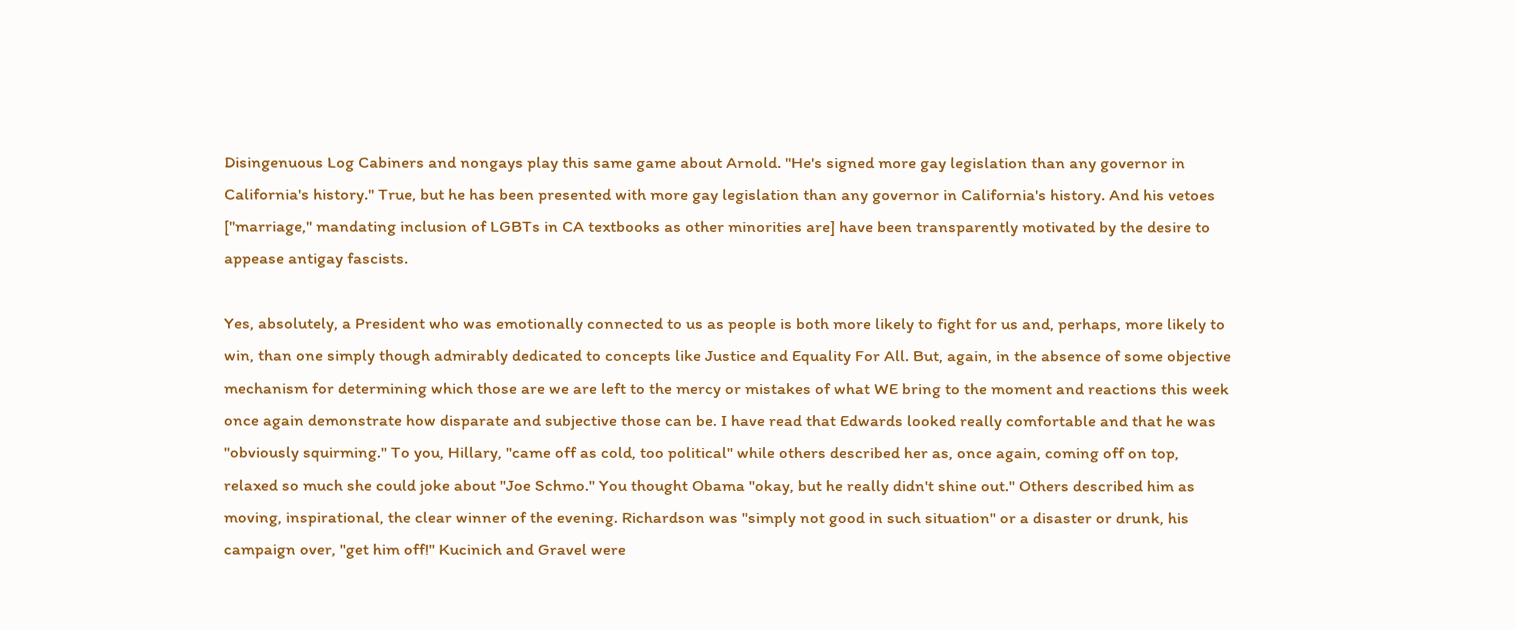Disingenuous Log Cabiners and nongays play this same game about Arnold. "He's signed more gay legislation than any governor in California's history." True, but he has been presented with more gay legislation than any governor in California's history. And his vetoes ["marriage," mandating inclusion of LGBTs in CA textbooks as other minorities are] have been transparently motivated by the desire to appease antigay fascists.

Yes, absolutely, a President who was emotionally connected to us as people is both more likely to fight for us and, perhaps, more likely to win, than one simply though admirably dedicated to concepts like Justice and Equality For All. But, again, in the absence of some objective mechanism for determining which those are we are left to the mercy or mistakes of what WE bring to the moment and reactions this week once again demonstrate how disparate and subjective those can be. I have read that Edwards looked really comfortable and that he was "obviously squirming." To you, Hillary, "came off as cold, too political" while others described her as, once again, coming off on top, relaxed so much she could joke about "Joe Schmo." You thought Obama "okay, but he really didn't shine out." Others described him as moving, inspirational, the clear winner of the evening. Richardson was "simply not good in such situation" or a disaster or drunk, his campaign over, "get him off!" Kucinich and Gravel were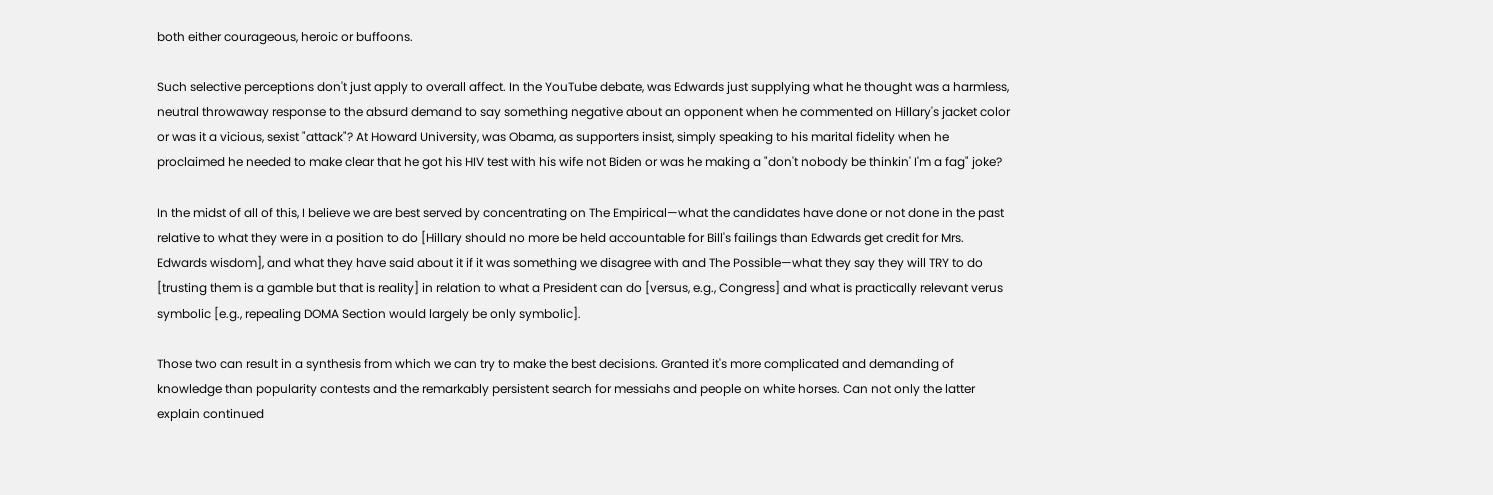both either courageous, heroic or buffoons.

Such selective perceptions don't just apply to overall affect. In the YouTube debate, was Edwards just supplying what he thought was a harmless, neutral throwaway response to the absurd demand to say something negative about an opponent when he commented on Hillary's jacket color or was it a vicious, sexist "attack"? At Howard University, was Obama, as supporters insist, simply speaking to his marital fidelity when he proclaimed he needed to make clear that he got his HIV test with his wife not Biden or was he making a "don't nobody be thinkin' I'm a fag" joke?

In the midst of all of this, I believe we are best served by concentrating on The Empirical—what the candidates have done or not done in the past relative to what they were in a position to do [Hillary should no more be held accountable for Bill's failings than Edwards get credit for Mrs. Edwards wisdom], and what they have said about it if it was something we disagree with and The Possible—what they say they will TRY to do [trusting them is a gamble but that is reality] in relation to what a President can do [versus, e.g., Congress] and what is practically relevant verus symbolic [e.g., repealing DOMA Section would largely be only symbolic].

Those two can result in a synthesis from which we can try to make the best decisions. Granted it's more complicated and demanding of knowledge than popularity contests and the remarkably persistent search for messiahs and people on white horses. Can not only the latter explain continued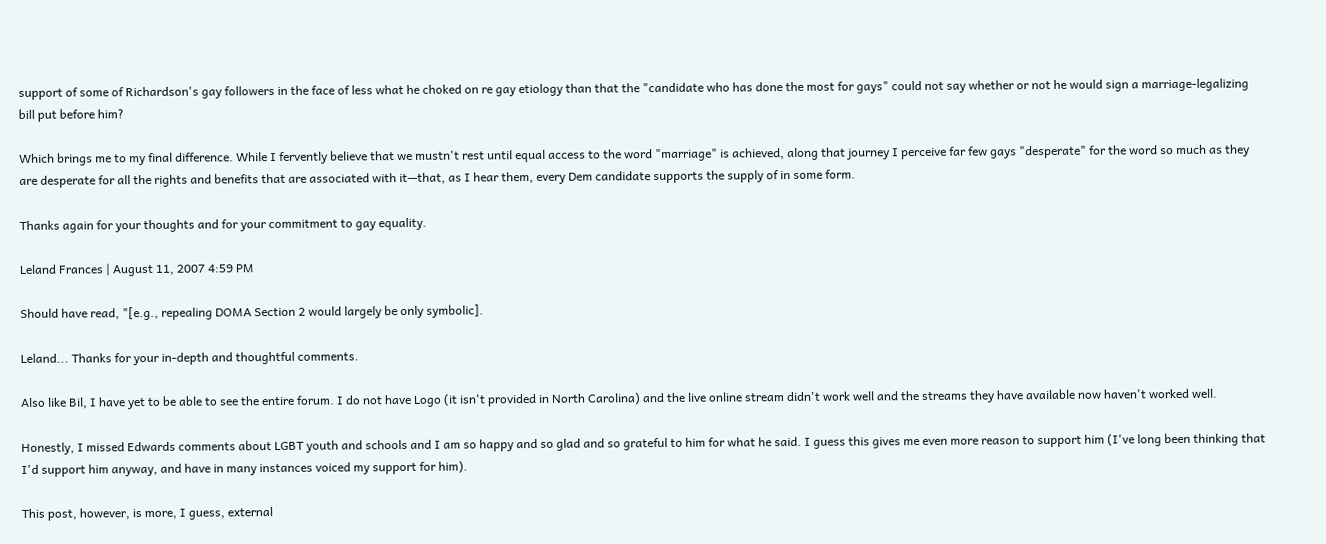support of some of Richardson's gay followers in the face of less what he choked on re gay etiology than that the "candidate who has done the most for gays" could not say whether or not he would sign a marriage-legalizing bill put before him?

Which brings me to my final difference. While I fervently believe that we mustn't rest until equal access to the word "marriage" is achieved, along that journey I perceive far few gays "desperate" for the word so much as they are desperate for all the rights and benefits that are associated with it—that, as I hear them, every Dem candidate supports the supply of in some form.

Thanks again for your thoughts and for your commitment to gay equality.

Leland Frances | August 11, 2007 4:59 PM

Should have read, "[e.g., repealing DOMA Section 2 would largely be only symbolic].

Leland... Thanks for your in-depth and thoughtful comments.

Also like Bil, I have yet to be able to see the entire forum. I do not have Logo (it isn't provided in North Carolina) and the live online stream didn't work well and the streams they have available now haven't worked well.

Honestly, I missed Edwards comments about LGBT youth and schools and I am so happy and so glad and so grateful to him for what he said. I guess this gives me even more reason to support him (I've long been thinking that I'd support him anyway, and have in many instances voiced my support for him).

This post, however, is more, I guess, external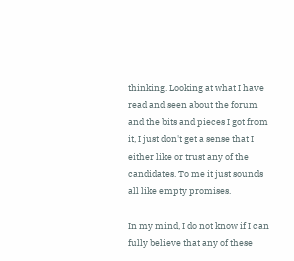thinking. Looking at what I have read and seen about the forum and the bits and pieces I got from it, I just don't get a sense that I either like or trust any of the candidates. To me it just sounds all like empty promises.

In my mind, I do not know if I can fully believe that any of these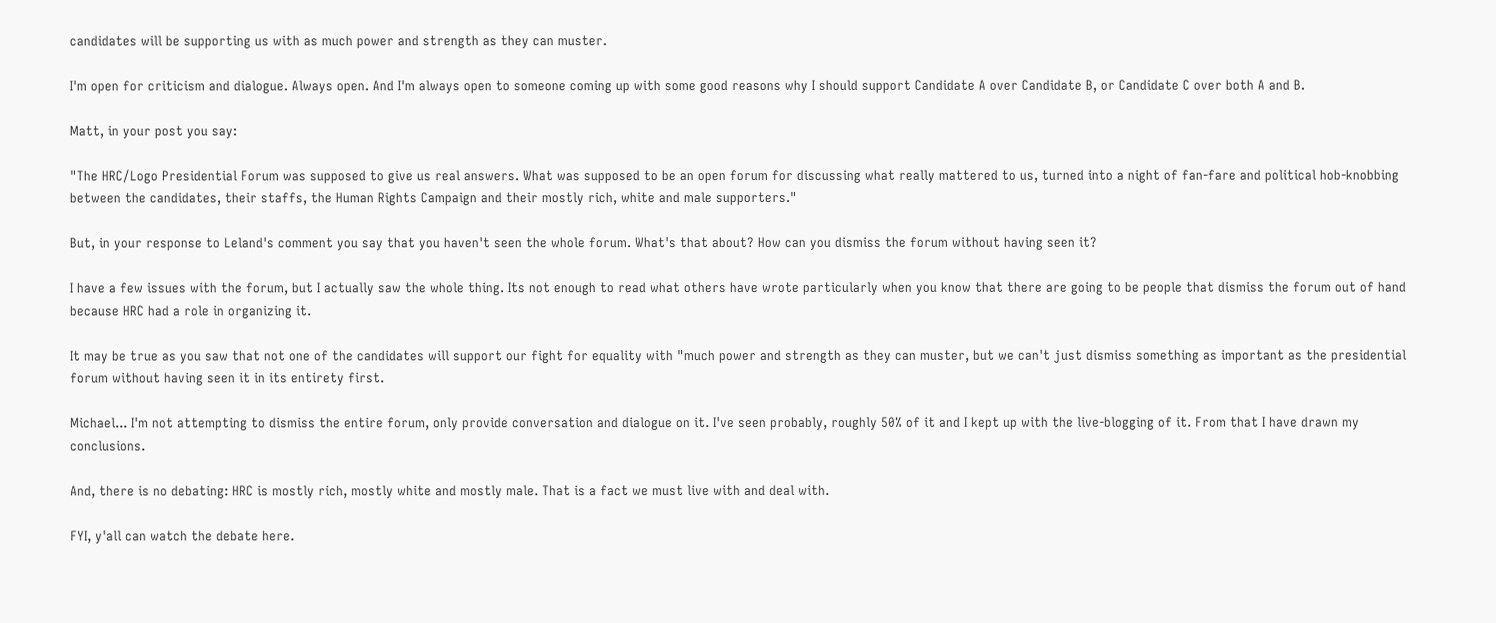candidates will be supporting us with as much power and strength as they can muster.

I'm open for criticism and dialogue. Always open. And I'm always open to someone coming up with some good reasons why I should support Candidate A over Candidate B, or Candidate C over both A and B.

Matt, in your post you say:

"The HRC/Logo Presidential Forum was supposed to give us real answers. What was supposed to be an open forum for discussing what really mattered to us, turned into a night of fan-fare and political hob-knobbing between the candidates, their staffs, the Human Rights Campaign and their mostly rich, white and male supporters."

But, in your response to Leland's comment you say that you haven't seen the whole forum. What's that about? How can you dismiss the forum without having seen it?

I have a few issues with the forum, but I actually saw the whole thing. Its not enough to read what others have wrote particularly when you know that there are going to be people that dismiss the forum out of hand because HRC had a role in organizing it.

It may be true as you saw that not one of the candidates will support our fight for equality with "much power and strength as they can muster, but we can't just dismiss something as important as the presidential forum without having seen it in its entirety first.

Michael... I'm not attempting to dismiss the entire forum, only provide conversation and dialogue on it. I've seen probably, roughly 50% of it and I kept up with the live-blogging of it. From that I have drawn my conclusions.

And, there is no debating: HRC is mostly rich, mostly white and mostly male. That is a fact we must live with and deal with.

FYI, y'all can watch the debate here.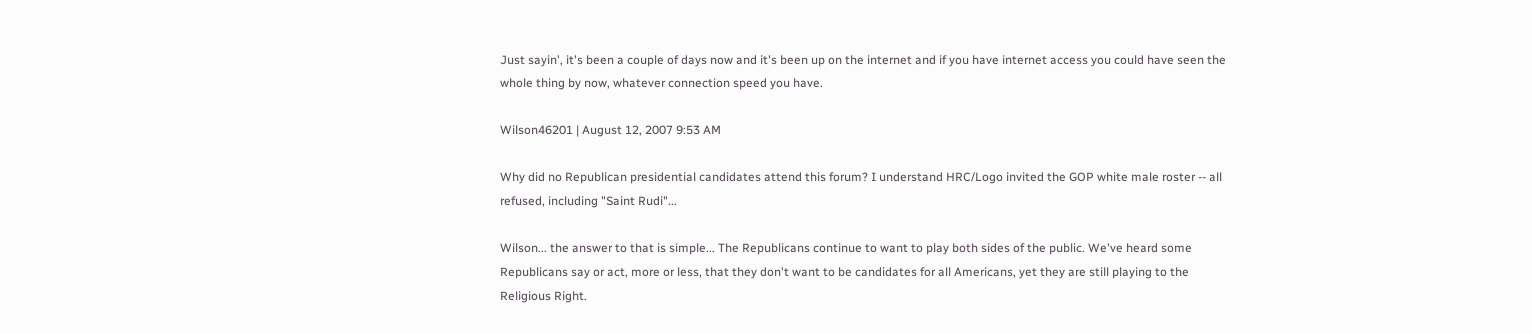Just sayin', it's been a couple of days now and it's been up on the internet and if you have internet access you could have seen the whole thing by now, whatever connection speed you have.

Wilson46201 | August 12, 2007 9:53 AM

Why did no Republican presidential candidates attend this forum? I understand HRC/Logo invited the GOP white male roster -- all refused, including "Saint Rudi"...

Wilson... the answer to that is simple... The Republicans continue to want to play both sides of the public. We've heard some Republicans say or act, more or less, that they don't want to be candidates for all Americans, yet they are still playing to the Religious Right.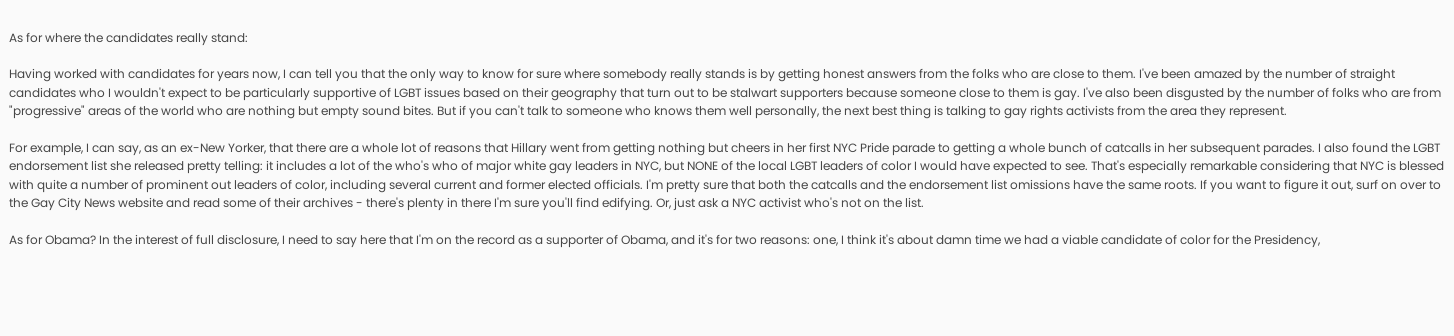As for where the candidates really stand:

Having worked with candidates for years now, I can tell you that the only way to know for sure where somebody really stands is by getting honest answers from the folks who are close to them. I've been amazed by the number of straight candidates who I wouldn't expect to be particularly supportive of LGBT issues based on their geography that turn out to be stalwart supporters because someone close to them is gay. I've also been disgusted by the number of folks who are from "progressive" areas of the world who are nothing but empty sound bites. But if you can't talk to someone who knows them well personally, the next best thing is talking to gay rights activists from the area they represent.

For example, I can say, as an ex-New Yorker, that there are a whole lot of reasons that Hillary went from getting nothing but cheers in her first NYC Pride parade to getting a whole bunch of catcalls in her subsequent parades. I also found the LGBT endorsement list she released pretty telling: it includes a lot of the who's who of major white gay leaders in NYC, but NONE of the local LGBT leaders of color I would have expected to see. That's especially remarkable considering that NYC is blessed with quite a number of prominent out leaders of color, including several current and former elected officials. I'm pretty sure that both the catcalls and the endorsement list omissions have the same roots. If you want to figure it out, surf on over to the Gay City News website and read some of their archives - there's plenty in there I'm sure you'll find edifying. Or, just ask a NYC activist who's not on the list.

As for Obama? In the interest of full disclosure, I need to say here that I'm on the record as a supporter of Obama, and it's for two reasons: one, I think it's about damn time we had a viable candidate of color for the Presidency,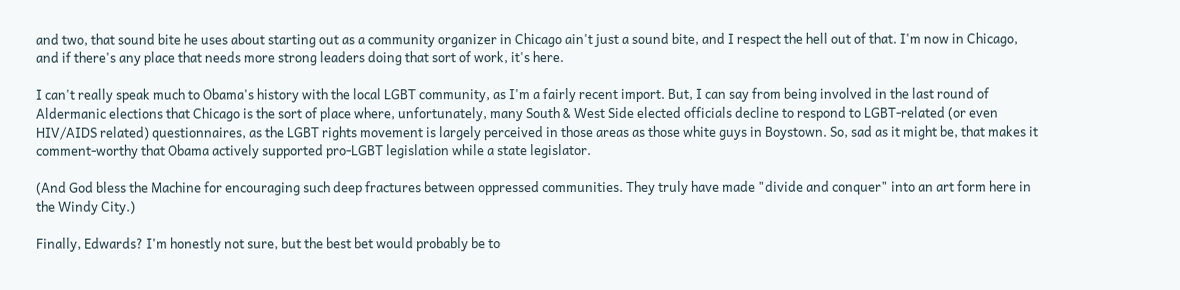and two, that sound bite he uses about starting out as a community organizer in Chicago ain't just a sound bite, and I respect the hell out of that. I'm now in Chicago, and if there's any place that needs more strong leaders doing that sort of work, it's here.

I can't really speak much to Obama's history with the local LGBT community, as I'm a fairly recent import. But, I can say from being involved in the last round of Aldermanic elections that Chicago is the sort of place where, unfortunately, many South & West Side elected officials decline to respond to LGBT-related (or even HIV/AIDS related) questionnaires, as the LGBT rights movement is largely perceived in those areas as those white guys in Boystown. So, sad as it might be, that makes it comment-worthy that Obama actively supported pro-LGBT legislation while a state legislator.

(And God bless the Machine for encouraging such deep fractures between oppressed communities. They truly have made "divide and conquer" into an art form here in the Windy City.)

Finally, Edwards? I'm honestly not sure, but the best bet would probably be to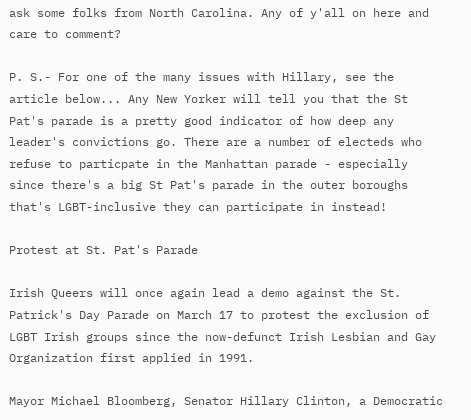ask some folks from North Carolina. Any of y'all on here and care to comment?

P. S.- For one of the many issues with Hillary, see the article below... Any New Yorker will tell you that the St Pat's parade is a pretty good indicator of how deep any leader's convictions go. There are a number of electeds who refuse to particpate in the Manhattan parade - especially since there's a big St Pat's parade in the outer boroughs that's LGBT-inclusive they can participate in instead!

Protest at St. Pat's Parade

Irish Queers will once again lead a demo against the St. Patrick's Day Parade on March 17 to protest the exclusion of LGBT Irish groups since the now-defunct Irish Lesbian and Gay Organization first applied in 1991.

Mayor Michael Bloomberg, Senator Hillary Clinton, a Democratic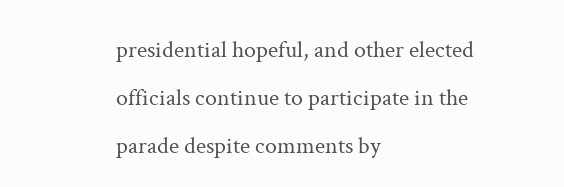presidential hopeful, and other elected officials continue to participate in the parade despite comments by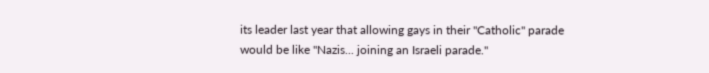its leader last year that allowing gays in their "Catholic" parade would be like "Nazis... joining an Israeli parade."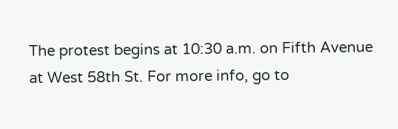The protest begins at 10:30 a.m. on Fifth Avenue at West 58th St. For more info, go to